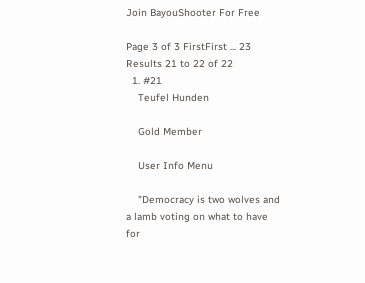Join BayouShooter For Free

Page 3 of 3 FirstFirst ... 23
Results 21 to 22 of 22
  1. #21
    Teufel Hunden

    Gold Member

    User Info Menu

    "Democracy is two wolves and a lamb voting on what to have for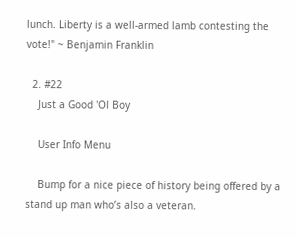lunch. Liberty is a well-armed lamb contesting the vote!" ~ Benjamin Franklin

  2. #22
    Just a Good 'Ol Boy

    User Info Menu

    Bump for a nice piece of history being offered by a stand up man who’s also a veteran.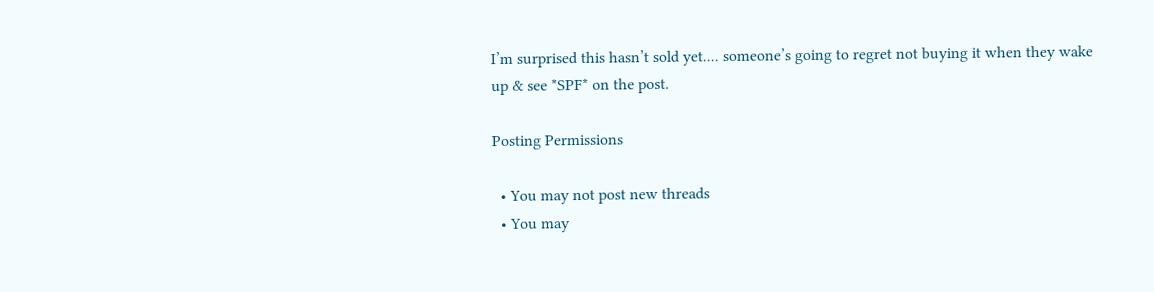I’m surprised this hasn’t sold yet.... someone’s going to regret not buying it when they wake up & see *SPF* on the post.

Posting Permissions

  • You may not post new threads
  • You may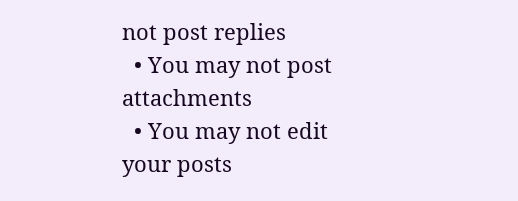not post replies
  • You may not post attachments
  • You may not edit your posts